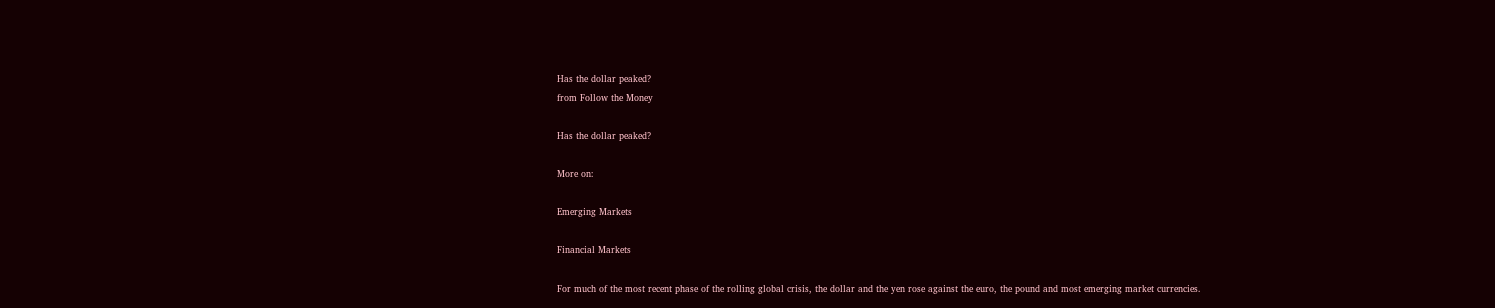Has the dollar peaked?
from Follow the Money

Has the dollar peaked?

More on:

Emerging Markets

Financial Markets

For much of the most recent phase of the rolling global crisis, the dollar and the yen rose against the euro, the pound and most emerging market currencies.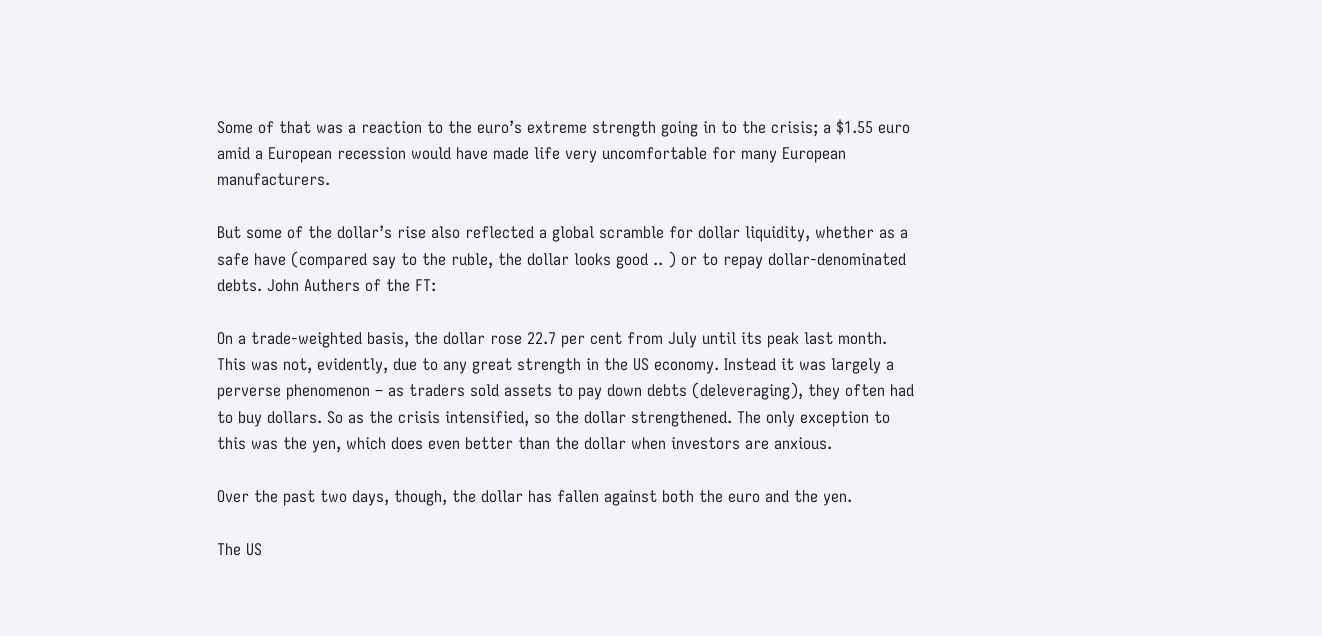Some of that was a reaction to the euro’s extreme strength going in to the crisis; a $1.55 euro amid a European recession would have made life very uncomfortable for many European manufacturers.

But some of the dollar’s rise also reflected a global scramble for dollar liquidity, whether as a safe have (compared say to the ruble, the dollar looks good .. ) or to repay dollar-denominated debts. John Authers of the FT:

On a trade-weighted basis, the dollar rose 22.7 per cent from July until its peak last month. This was not, evidently, due to any great strength in the US economy. Instead it was largely a perverse phenomenon – as traders sold assets to pay down debts (deleveraging), they often had to buy dollars. So as the crisis intensified, so the dollar strengthened. The only exception to this was the yen, which does even better than the dollar when investors are anxious.

Over the past two days, though, the dollar has fallen against both the euro and the yen.

The US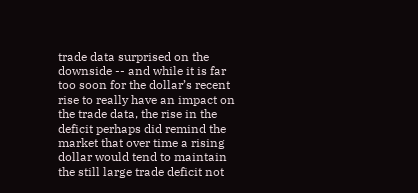trade data surprised on the downside -- and while it is far too soon for the dollar’s recent rise to really have an impact on the trade data, the rise in the deficit perhaps did remind the market that over time a rising dollar would tend to maintain the still large trade deficit not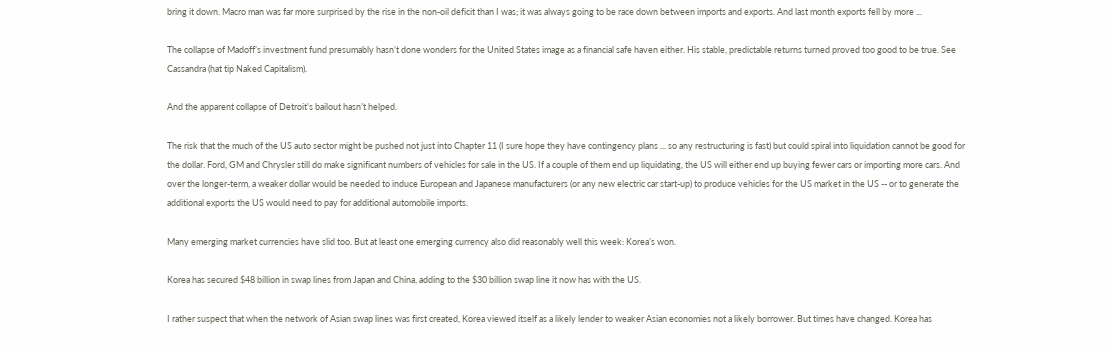bring it down. Macro man was far more surprised by the rise in the non-oil deficit than I was; it was always going to be race down between imports and exports. And last month exports fell by more ...

The collapse of Madoff’s investment fund presumably hasn’t done wonders for the United States image as a financial safe haven either. His stable, predictable returns turned proved too good to be true. See Cassandra (hat tip Naked Capitalism).

And the apparent collapse of Detroit’s bailout hasn’t helped.

The risk that the much of the US auto sector might be pushed not just into Chapter 11 (I sure hope they have contingency plans ... so any restructuring is fast) but could spiral into liquidation cannot be good for the dollar. Ford, GM and Chrysler still do make significant numbers of vehicles for sale in the US. If a couple of them end up liquidating, the US will either end up buying fewer cars or importing more cars. And over the longer-term, a weaker dollar would be needed to induce European and Japanese manufacturers (or any new electric car start-up) to produce vehicles for the US market in the US -- or to generate the additional exports the US would need to pay for additional automobile imports.

Many emerging market currencies have slid too. But at least one emerging currency also did reasonably well this week: Korea’s won.

Korea has secured $48 billion in swap lines from Japan and China, adding to the $30 billion swap line it now has with the US.

I rather suspect that when the network of Asian swap lines was first created, Korea viewed itself as a likely lender to weaker Asian economies not a likely borrower. But times have changed. Korea has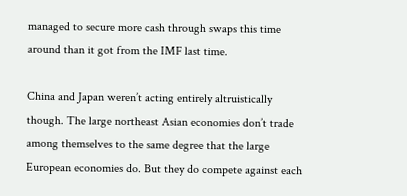managed to secure more cash through swaps this time around than it got from the IMF last time.

China and Japan weren’t acting entirely altruistically though. The large northeast Asian economies don’t trade among themselves to the same degree that the large European economies do. But they do compete against each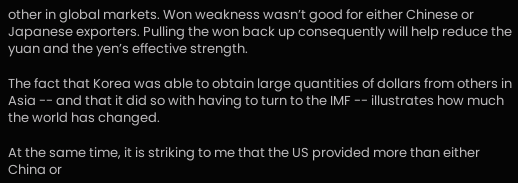other in global markets. Won weakness wasn’t good for either Chinese or Japanese exporters. Pulling the won back up consequently will help reduce the yuan and the yen’s effective strength.

The fact that Korea was able to obtain large quantities of dollars from others in Asia -- and that it did so with having to turn to the IMF -- illustrates how much the world has changed.

At the same time, it is striking to me that the US provided more than either China or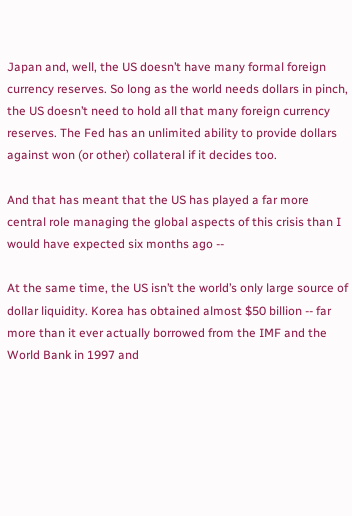Japan and, well, the US doesn’t have many formal foreign currency reserves. So long as the world needs dollars in pinch, the US doesn’t need to hold all that many foreign currency reserves. The Fed has an unlimited ability to provide dollars against won (or other) collateral if it decides too.

And that has meant that the US has played a far more central role managing the global aspects of this crisis than I would have expected six months ago --

At the same time, the US isn’t the world’s only large source of dollar liquidity. Korea has obtained almost $50 billion -- far more than it ever actually borrowed from the IMF and the World Bank in 1997 and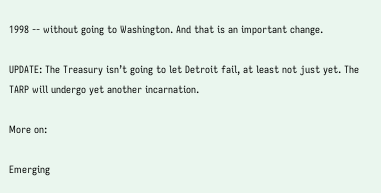1998 -- without going to Washington. And that is an important change.

UPDATE: The Treasury isn’t going to let Detroit fail, at least not just yet. The TARP will undergo yet another incarnation.

More on:

Emerging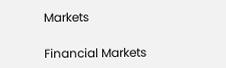Markets

Financial Markets